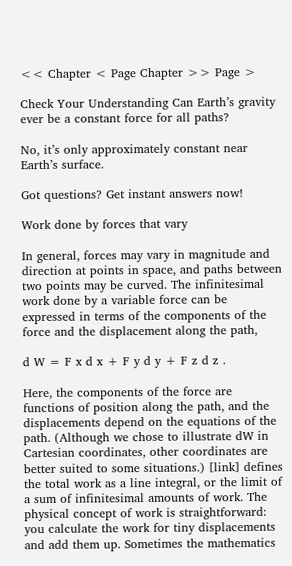<< Chapter < Page Chapter >> Page >

Check Your Understanding Can Earth’s gravity ever be a constant force for all paths?

No, it’s only approximately constant near Earth’s surface.

Got questions? Get instant answers now!

Work done by forces that vary

In general, forces may vary in magnitude and direction at points in space, and paths between two points may be curved. The infinitesimal work done by a variable force can be expressed in terms of the components of the force and the displacement along the path,

d W = F x d x + F y d y + F z d z .

Here, the components of the force are functions of position along the path, and the displacements depend on the equations of the path. (Although we chose to illustrate dW in Cartesian coordinates, other coordinates are better suited to some situations.) [link] defines the total work as a line integral, or the limit of a sum of infinitesimal amounts of work. The physical concept of work is straightforward: you calculate the work for tiny displacements and add them up. Sometimes the mathematics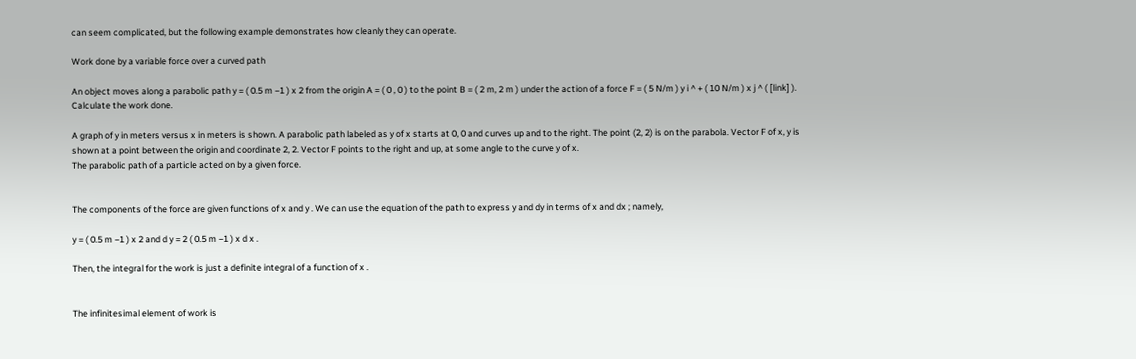can seem complicated, but the following example demonstrates how cleanly they can operate.

Work done by a variable force over a curved path

An object moves along a parabolic path y = ( 0.5 m −1 ) x 2 from the origin A = ( 0 , 0 ) to the point B = ( 2 m, 2 m ) under the action of a force F = ( 5 N/m ) y i ^ + ( 10 N/m ) x j ^ ( [link] ). Calculate the work done.

A graph of y in meters versus x in meters is shown. A parabolic path labeled as y of x starts at 0, 0 and curves up and to the right. The point (2, 2) is on the parabola. Vector F of x, y is shown at a point between the origin and coordinate 2, 2. Vector F points to the right and up, at some angle to the curve y of x.
The parabolic path of a particle acted on by a given force.


The components of the force are given functions of x and y . We can use the equation of the path to express y and dy in terms of x and dx ; namely,

y = ( 0.5 m −1 ) x 2 and d y = 2 ( 0.5 m −1 ) x d x .

Then, the integral for the work is just a definite integral of a function of x .


The infinitesimal element of work is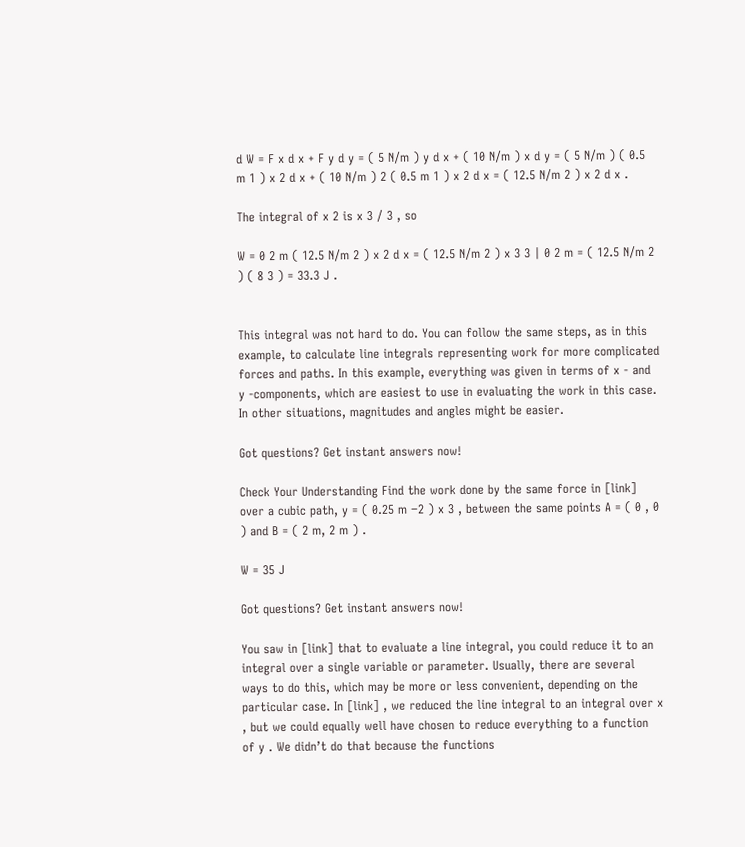d W = F x d x + F y d y = ( 5 N/m ) y d x + ( 10 N/m ) x d y = ( 5 N/m ) ( 0.5 m 1 ) x 2 d x + ( 10 N/m ) 2 ( 0.5 m 1 ) x 2 d x = ( 12.5 N/m 2 ) x 2 d x .

The integral of x 2 is x 3 / 3 , so

W = 0 2 m ( 12.5 N/m 2 ) x 2 d x = ( 12.5 N/m 2 ) x 3 3 | 0 2 m = ( 12.5 N/m 2 ) ( 8 3 ) = 33.3 J .


This integral was not hard to do. You can follow the same steps, as in this example, to calculate line integrals representing work for more complicated forces and paths. In this example, everything was given in terms of x - and y -components, which are easiest to use in evaluating the work in this case. In other situations, magnitudes and angles might be easier.

Got questions? Get instant answers now!

Check Your Understanding Find the work done by the same force in [link] over a cubic path, y = ( 0.25 m −2 ) x 3 , between the same points A = ( 0 , 0 ) and B = ( 2 m, 2 m ) .

W = 35 J

Got questions? Get instant answers now!

You saw in [link] that to evaluate a line integral, you could reduce it to an integral over a single variable or parameter. Usually, there are several ways to do this, which may be more or less convenient, depending on the particular case. In [link] , we reduced the line integral to an integral over x , but we could equally well have chosen to reduce everything to a function of y . We didn’t do that because the functions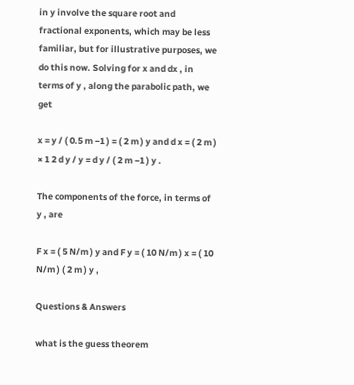in y involve the square root and fractional exponents, which may be less familiar, but for illustrative purposes, we do this now. Solving for x and dx , in terms of y , along the parabolic path, we get

x = y / ( 0.5 m −1 ) = ( 2 m ) y and d x = ( 2 m ) × 1 2 d y / y = d y / ( 2 m −1 ) y .

The components of the force, in terms of y , are

F x = ( 5 N/m ) y and F y = ( 10 N/m ) x = ( 10 N/m ) ( 2 m ) y ,

Questions & Answers

what is the guess theorem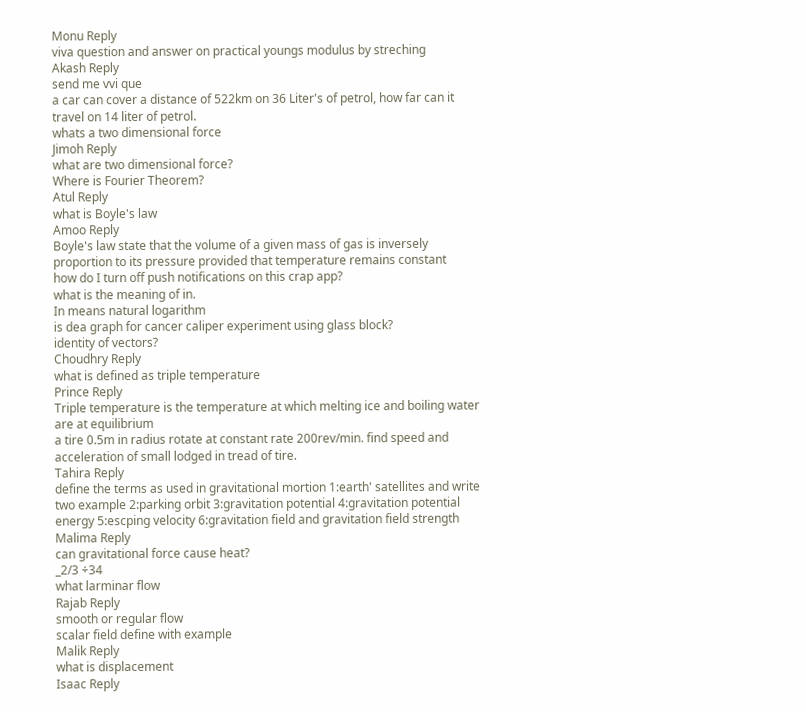Monu Reply
viva question and answer on practical youngs modulus by streching
Akash Reply
send me vvi que
a car can cover a distance of 522km on 36 Liter's of petrol, how far can it travel on 14 liter of petrol.
whats a two dimensional force
Jimoh Reply
what are two dimensional force?
Where is Fourier Theorem?
Atul Reply
what is Boyle's law
Amoo Reply
Boyle's law state that the volume of a given mass of gas is inversely proportion to its pressure provided that temperature remains constant
how do I turn off push notifications on this crap app?
what is the meaning of in.
In means natural logarithm
is dea graph for cancer caliper experiment using glass block?
identity of vectors?
Choudhry Reply
what is defined as triple temperature
Prince Reply
Triple temperature is the temperature at which melting ice and boiling water are at equilibrium
a tire 0.5m in radius rotate at constant rate 200rev/min. find speed and acceleration of small lodged in tread of tire.
Tahira Reply
define the terms as used in gravitational mortion 1:earth' satellites and write two example 2:parking orbit 3:gravitation potential 4:gravitation potential energy 5:escping velocity 6:gravitation field and gravitation field strength
Malima Reply
can gravitational force cause heat?
_2/3 ÷34
what larminar flow
Rajab Reply
smooth or regular flow
scalar field define with example
Malik Reply
what is displacement
Isaac Reply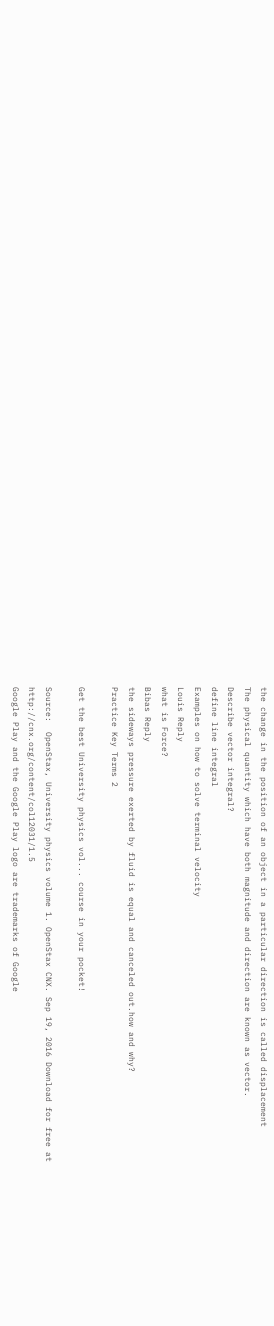the change in the position of an object in a particular direction is called displacement
The physical quantity which have both magnitude and direction are known as vector.
Describe vector integral?
define line integral
Examples on how to solve terminal velocity
Louis Reply
what is Force?
Bibas Reply
the sideways pressure exerted by fluid is equal and canceled out.how and why?
Practice Key Terms 2

Get the best University physics vol... course in your pocket!

Source:  OpenStax, University physics volume 1. OpenStax CNX. Sep 19, 2016 Download for free at http://cnx.org/content/col12031/1.5
Google Play and the Google Play logo are trademarks of Google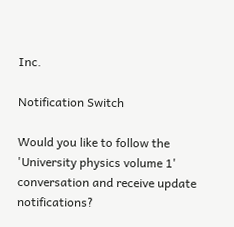Inc.

Notification Switch

Would you like to follow the 'University physics volume 1' conversation and receive update notifications?